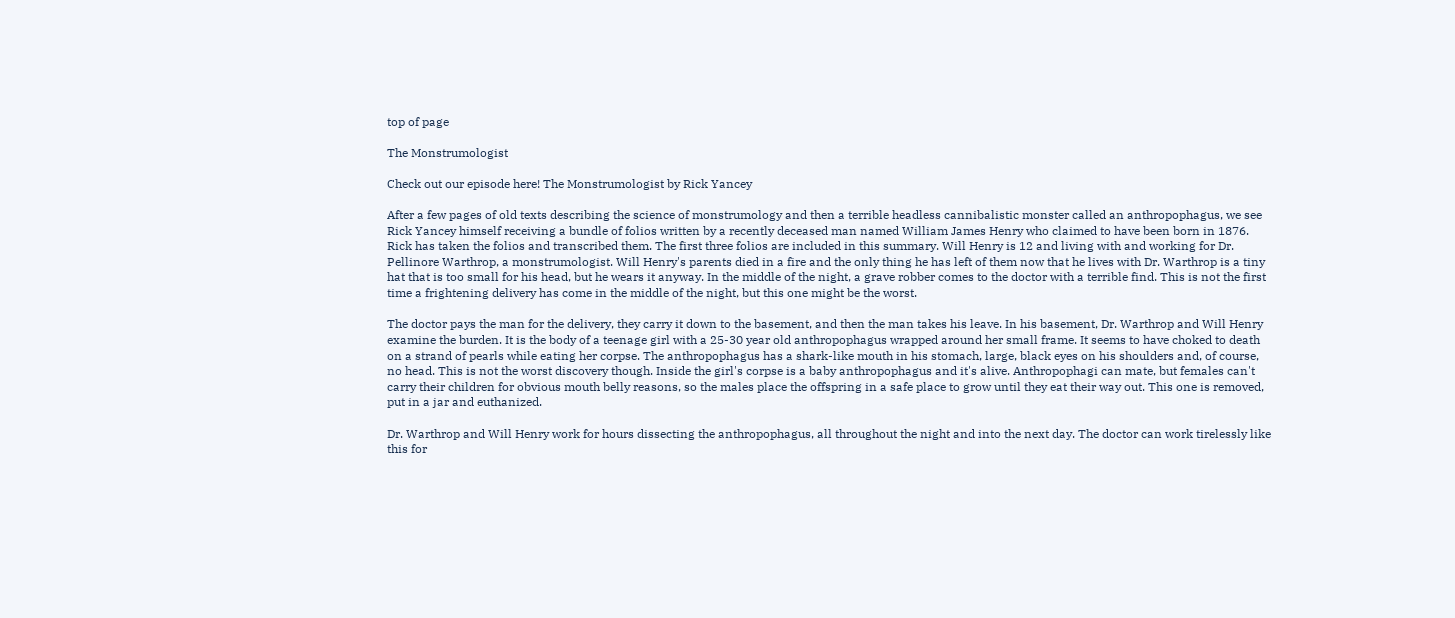top of page

The Monstrumologist

Check out our episode here! The Monstrumologist by Rick Yancey

After a few pages of old texts describing the science of monstrumology and then a terrible headless cannibalistic monster called an anthropophagus, we see Rick Yancey himself receiving a bundle of folios written by a recently deceased man named William James Henry who claimed to have been born in 1876. Rick has taken the folios and transcribed them. The first three folios are included in this summary. Will Henry is 12 and living with and working for Dr. Pellinore Warthrop, a monstrumologist. Will Henry's parents died in a fire and the only thing he has left of them now that he lives with Dr. Warthrop is a tiny hat that is too small for his head, but he wears it anyway. In the middle of the night, a grave robber comes to the doctor with a terrible find. This is not the first time a frightening delivery has come in the middle of the night, but this one might be the worst.

The doctor pays the man for the delivery, they carry it down to the basement, and then the man takes his leave. In his basement, Dr. Warthrop and Will Henry examine the burden. It is the body of a teenage girl with a 25-30 year old anthropophagus wrapped around her small frame. It seems to have choked to death on a strand of pearls while eating her corpse. The anthropophagus has a shark-like mouth in his stomach, large, black eyes on his shoulders and, of course, no head. This is not the worst discovery though. Inside the girl's corpse is a baby anthropophagus and it's alive. Anthropophagi can mate, but females can't carry their children for obvious mouth belly reasons, so the males place the offspring in a safe place to grow until they eat their way out. This one is removed, put in a jar and euthanized.

Dr. Warthrop and Will Henry work for hours dissecting the anthropophagus, all throughout the night and into the next day. The doctor can work tirelessly like this for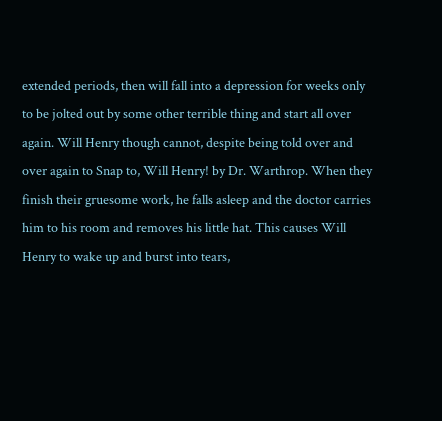extended periods, then will fall into a depression for weeks only to be jolted out by some other terrible thing and start all over again. Will Henry though cannot, despite being told over and over again to Snap to, Will Henry! by Dr. Warthrop. When they finish their gruesome work, he falls asleep and the doctor carries him to his room and removes his little hat. This causes Will Henry to wake up and burst into tears,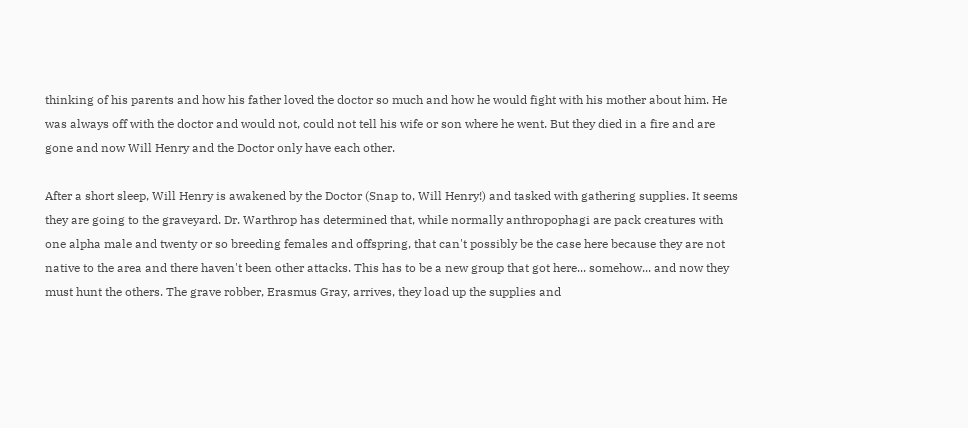thinking of his parents and how his father loved the doctor so much and how he would fight with his mother about him. He was always off with the doctor and would not, could not tell his wife or son where he went. But they died in a fire and are gone and now Will Henry and the Doctor only have each other.

After a short sleep, Will Henry is awakened by the Doctor (Snap to, Will Henry!) and tasked with gathering supplies. It seems they are going to the graveyard. Dr. Warthrop has determined that, while normally anthropophagi are pack creatures with one alpha male and twenty or so breeding females and offspring, that can't possibly be the case here because they are not native to the area and there haven't been other attacks. This has to be a new group that got here... somehow... and now they must hunt the others. The grave robber, Erasmus Gray, arrives, they load up the supplies and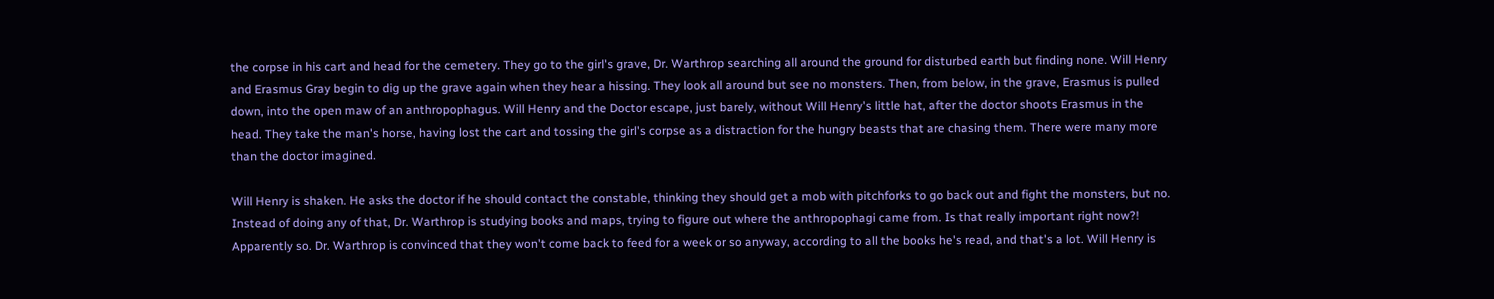the corpse in his cart and head for the cemetery. They go to the girl's grave, Dr. Warthrop searching all around the ground for disturbed earth but finding none. Will Henry and Erasmus Gray begin to dig up the grave again when they hear a hissing. They look all around but see no monsters. Then, from below, in the grave, Erasmus is pulled down, into the open maw of an anthropophagus. Will Henry and the Doctor escape, just barely, without Will Henry's little hat, after the doctor shoots Erasmus in the head. They take the man's horse, having lost the cart and tossing the girl's corpse as a distraction for the hungry beasts that are chasing them. There were many more than the doctor imagined.

Will Henry is shaken. He asks the doctor if he should contact the constable, thinking they should get a mob with pitchforks to go back out and fight the monsters, but no. Instead of doing any of that, Dr. Warthrop is studying books and maps, trying to figure out where the anthropophagi came from. Is that really important right now?! Apparently so. Dr. Warthrop is convinced that they won't come back to feed for a week or so anyway, according to all the books he's read, and that's a lot. Will Henry is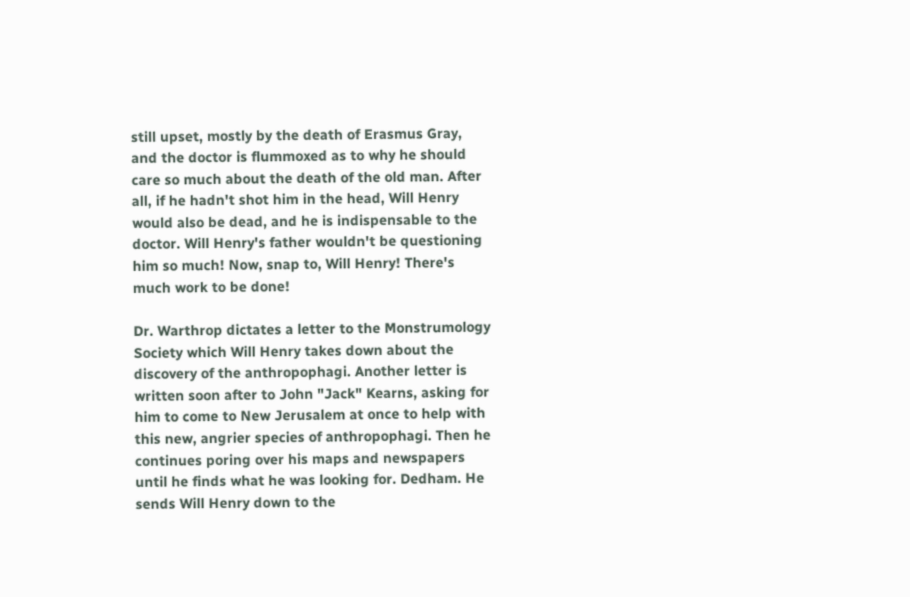still upset, mostly by the death of Erasmus Gray, and the doctor is flummoxed as to why he should care so much about the death of the old man. After all, if he hadn't shot him in the head, Will Henry would also be dead, and he is indispensable to the doctor. Will Henry's father wouldn't be questioning him so much! Now, snap to, Will Henry! There's much work to be done!

Dr. Warthrop dictates a letter to the Monstrumology Society which Will Henry takes down about the discovery of the anthropophagi. Another letter is written soon after to John "Jack" Kearns, asking for him to come to New Jerusalem at once to help with this new, angrier species of anthropophagi. Then he continues poring over his maps and newspapers until he finds what he was looking for. Dedham. He sends Will Henry down to the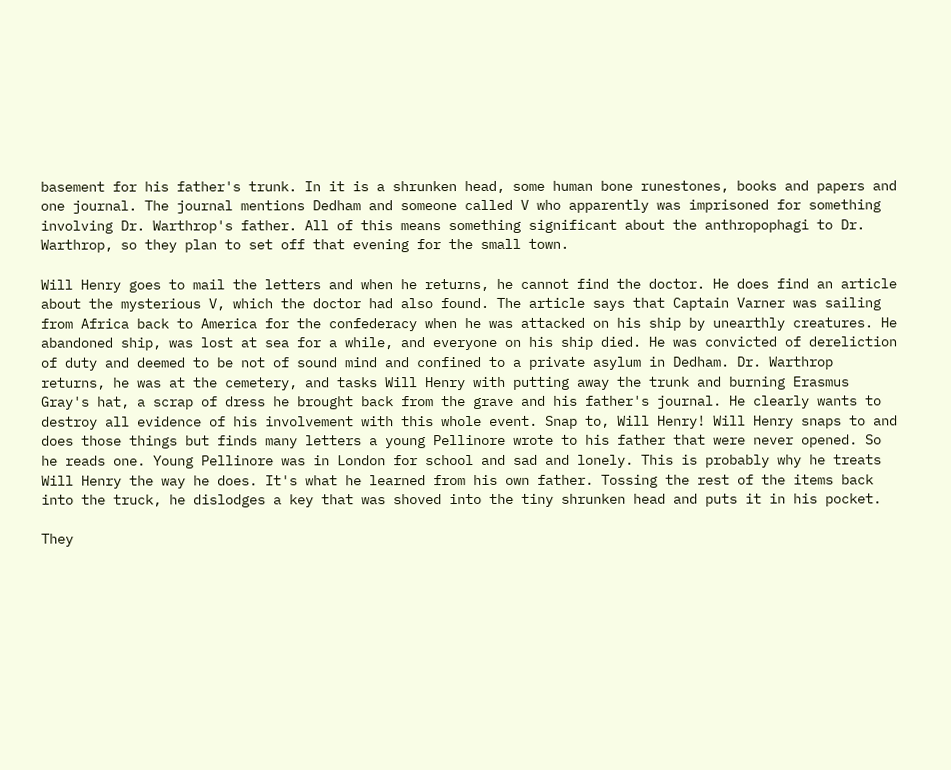basement for his father's trunk. In it is a shrunken head, some human bone runestones, books and papers and one journal. The journal mentions Dedham and someone called V who apparently was imprisoned for something involving Dr. Warthrop's father. All of this means something significant about the anthropophagi to Dr. Warthrop, so they plan to set off that evening for the small town.

Will Henry goes to mail the letters and when he returns, he cannot find the doctor. He does find an article about the mysterious V, which the doctor had also found. The article says that Captain Varner was sailing from Africa back to America for the confederacy when he was attacked on his ship by unearthly creatures. He abandoned ship, was lost at sea for a while, and everyone on his ship died. He was convicted of dereliction of duty and deemed to be not of sound mind and confined to a private asylum in Dedham. Dr. Warthrop returns, he was at the cemetery, and tasks Will Henry with putting away the trunk and burning Erasmus Gray's hat, a scrap of dress he brought back from the grave and his father's journal. He clearly wants to destroy all evidence of his involvement with this whole event. Snap to, Will Henry! Will Henry snaps to and does those things but finds many letters a young Pellinore wrote to his father that were never opened. So he reads one. Young Pellinore was in London for school and sad and lonely. This is probably why he treats Will Henry the way he does. It's what he learned from his own father. Tossing the rest of the items back into the truck, he dislodges a key that was shoved into the tiny shrunken head and puts it in his pocket.

They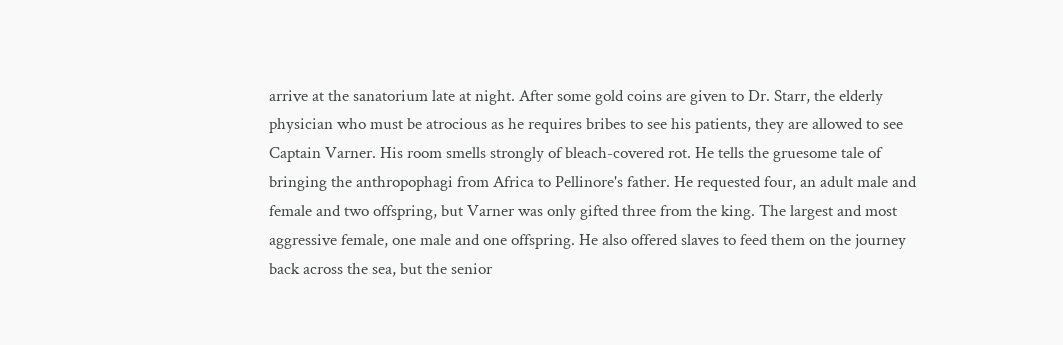arrive at the sanatorium late at night. After some gold coins are given to Dr. Starr, the elderly physician who must be atrocious as he requires bribes to see his patients, they are allowed to see Captain Varner. His room smells strongly of bleach-covered rot. He tells the gruesome tale of bringing the anthropophagi from Africa to Pellinore's father. He requested four, an adult male and female and two offspring, but Varner was only gifted three from the king. The largest and most aggressive female, one male and one offspring. He also offered slaves to feed them on the journey back across the sea, but the senior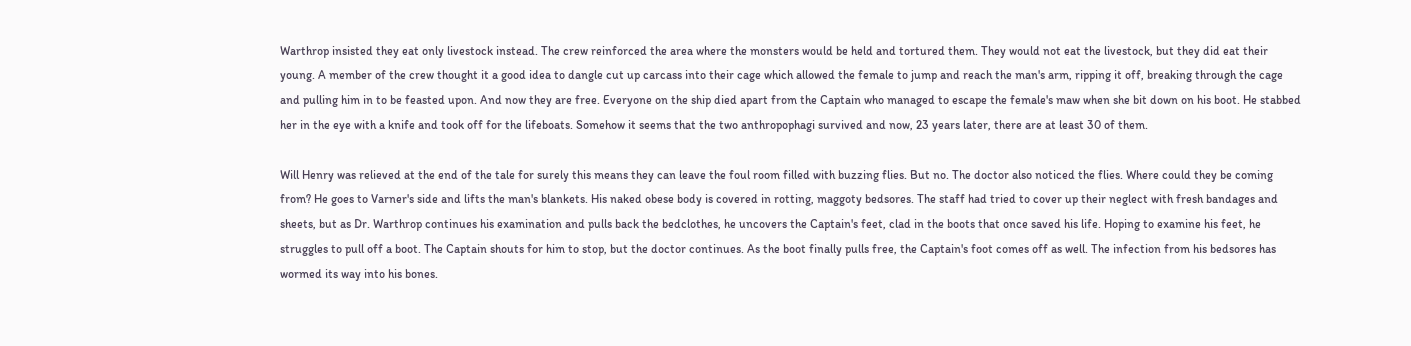Warthrop insisted they eat only livestock instead. The crew reinforced the area where the monsters would be held and tortured them. They would not eat the livestock, but they did eat their young. A member of the crew thought it a good idea to dangle cut up carcass into their cage which allowed the female to jump and reach the man's arm, ripping it off, breaking through the cage and pulling him in to be feasted upon. And now they are free. Everyone on the ship died apart from the Captain who managed to escape the female's maw when she bit down on his boot. He stabbed her in the eye with a knife and took off for the lifeboats. Somehow it seems that the two anthropophagi survived and now, 23 years later, there are at least 30 of them.

Will Henry was relieved at the end of the tale for surely this means they can leave the foul room filled with buzzing flies. But no. The doctor also noticed the flies. Where could they be coming from? He goes to Varner's side and lifts the man's blankets. His naked obese body is covered in rotting, maggoty bedsores. The staff had tried to cover up their neglect with fresh bandages and sheets, but as Dr. Warthrop continues his examination and pulls back the bedclothes, he uncovers the Captain's feet, clad in the boots that once saved his life. Hoping to examine his feet, he struggles to pull off a boot. The Captain shouts for him to stop, but the doctor continues. As the boot finally pulls free, the Captain's foot comes off as well. The infection from his bedsores has wormed its way into his bones.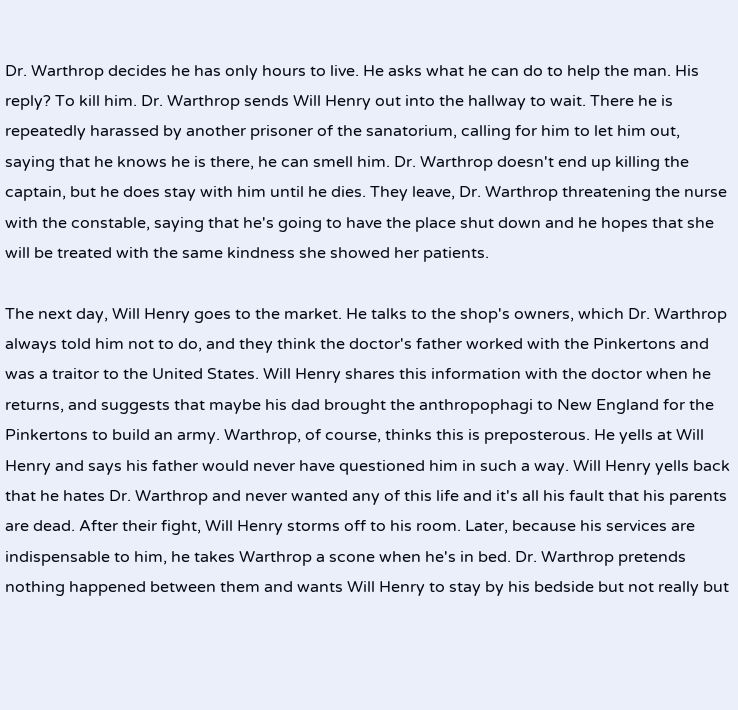Dr. Warthrop decides he has only hours to live. He asks what he can do to help the man. His reply? To kill him. Dr. Warthrop sends Will Henry out into the hallway to wait. There he is repeatedly harassed by another prisoner of the sanatorium, calling for him to let him out, saying that he knows he is there, he can smell him. Dr. Warthrop doesn't end up killing the captain, but he does stay with him until he dies. They leave, Dr. Warthrop threatening the nurse with the constable, saying that he's going to have the place shut down and he hopes that she will be treated with the same kindness she showed her patients.

The next day, Will Henry goes to the market. He talks to the shop's owners, which Dr. Warthrop always told him not to do, and they think the doctor's father worked with the Pinkertons and was a traitor to the United States. Will Henry shares this information with the doctor when he returns, and suggests that maybe his dad brought the anthropophagi to New England for the Pinkertons to build an army. Warthrop, of course, thinks this is preposterous. He yells at Will Henry and says his father would never have questioned him in such a way. Will Henry yells back that he hates Dr. Warthrop and never wanted any of this life and it's all his fault that his parents are dead. After their fight, Will Henry storms off to his room. Later, because his services are indispensable to him, he takes Warthrop a scone when he's in bed. Dr. Warthrop pretends nothing happened between them and wants Will Henry to stay by his bedside but not really but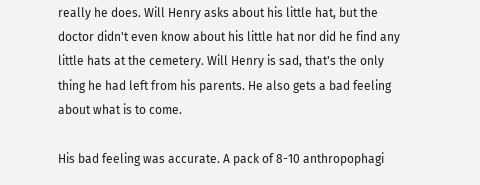really he does. Will Henry asks about his little hat, but the doctor didn't even know about his little hat nor did he find any little hats at the cemetery. Will Henry is sad, that's the only thing he had left from his parents. He also gets a bad feeling about what is to come.

His bad feeling was accurate. A pack of 8-10 anthropophagi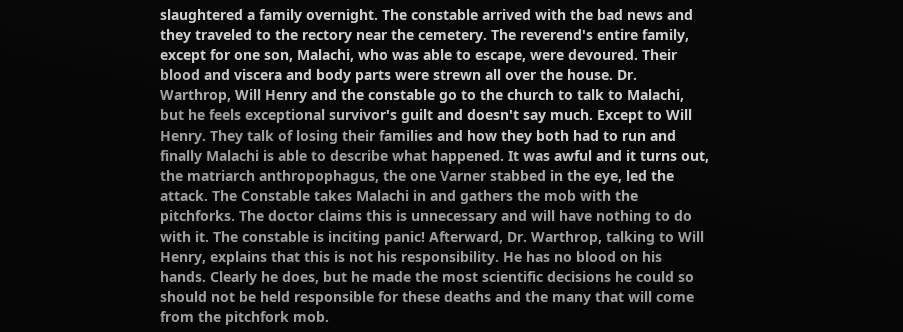slaughtered a family overnight. The constable arrived with the bad news and they traveled to the rectory near the cemetery. The reverend's entire family, except for one son, Malachi, who was able to escape, were devoured. Their blood and viscera and body parts were strewn all over the house. Dr. Warthrop, Will Henry and the constable go to the church to talk to Malachi, but he feels exceptional survivor's guilt and doesn't say much. Except to Will Henry. They talk of losing their families and how they both had to run and finally Malachi is able to describe what happened. It was awful and it turns out, the matriarch anthropophagus, the one Varner stabbed in the eye, led the attack. The Constable takes Malachi in and gathers the mob with the pitchforks. The doctor claims this is unnecessary and will have nothing to do with it. The constable is inciting panic! Afterward, Dr. Warthrop, talking to Will Henry, explains that this is not his responsibility. He has no blood on his hands. Clearly he does, but he made the most scientific decisions he could so should not be held responsible for these deaths and the many that will come from the pitchfork mob.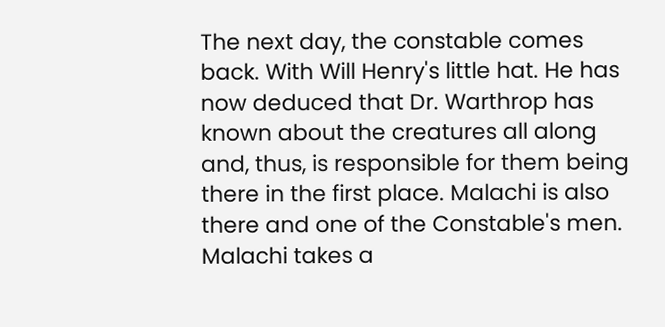The next day, the constable comes back. With Will Henry's little hat. He has now deduced that Dr. Warthrop has known about the creatures all along and, thus, is responsible for them being there in the first place. Malachi is also there and one of the Constable's men. Malachi takes a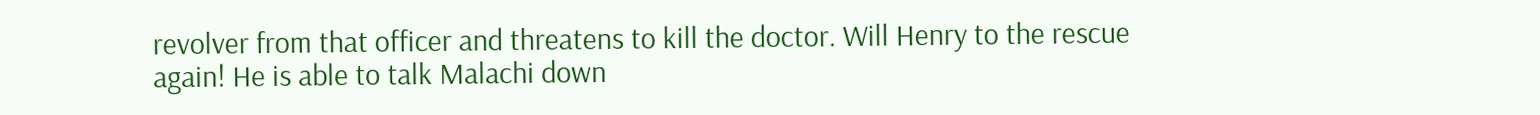revolver from that officer and threatens to kill the doctor. Will Henry to the rescue again! He is able to talk Malachi down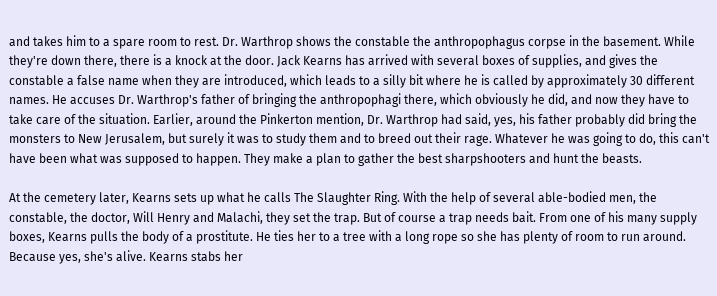and takes him to a spare room to rest. Dr. Warthrop shows the constable the anthropophagus corpse in the basement. While they're down there, there is a knock at the door. Jack Kearns has arrived with several boxes of supplies, and gives the constable a false name when they are introduced, which leads to a silly bit where he is called by approximately 30 different names. He accuses Dr. Warthrop's father of bringing the anthropophagi there, which obviously he did, and now they have to take care of the situation. Earlier, around the Pinkerton mention, Dr. Warthrop had said, yes, his father probably did bring the monsters to New Jerusalem, but surely it was to study them and to breed out their rage. Whatever he was going to do, this can't have been what was supposed to happen. They make a plan to gather the best sharpshooters and hunt the beasts.

At the cemetery later, Kearns sets up what he calls The Slaughter Ring. With the help of several able-bodied men, the constable, the doctor, Will Henry and Malachi, they set the trap. But of course a trap needs bait. From one of his many supply boxes, Kearns pulls the body of a prostitute. He ties her to a tree with a long rope so she has plenty of room to run around. Because yes, she's alive. Kearns stabs her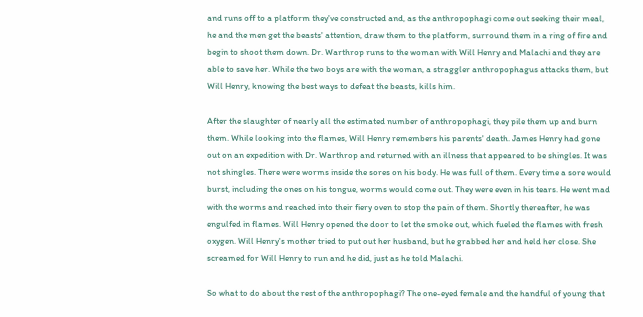and runs off to a platform they've constructed and, as the anthropophagi come out seeking their meal, he and the men get the beasts' attention, draw them to the platform, surround them in a ring of fire and begin to shoot them down. Dr. Warthrop runs to the woman with Will Henry and Malachi and they are able to save her. While the two boys are with the woman, a straggler anthropophagus attacks them, but Will Henry, knowing the best ways to defeat the beasts, kills him.

After the slaughter of nearly all the estimated number of anthropophagi, they pile them up and burn them. While looking into the flames, Will Henry remembers his parents' death. James Henry had gone out on an expedition with Dr. Warthrop and returned with an illness that appeared to be shingles. It was not shingles. There were worms inside the sores on his body. He was full of them. Every time a sore would burst, including the ones on his tongue, worms would come out. They were even in his tears. He went mad with the worms and reached into their fiery oven to stop the pain of them. Shortly thereafter, he was engulfed in flames. Will Henry opened the door to let the smoke out, which fueled the flames with fresh oxygen. Will Henry's mother tried to put out her husband, but he grabbed her and held her close. She screamed for Will Henry to run and he did, just as he told Malachi.

So what to do about the rest of the anthropophagi? The one-eyed female and the handful of young that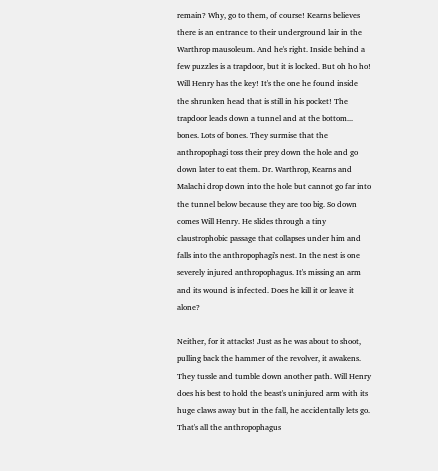remain? Why, go to them, of course! Kearns believes there is an entrance to their underground lair in the Warthrop mausoleum. And he's right. Inside behind a few puzzles is a trapdoor, but it is locked. But oh ho ho! Will Henry has the key! It's the one he found inside the shrunken head that is still in his pocket! The trapdoor leads down a tunnel and at the bottom... bones. Lots of bones. They surmise that the anthropophagi toss their prey down the hole and go down later to eat them. Dr. Warthrop, Kearns and Malachi drop down into the hole but cannot go far into the tunnel below because they are too big. So down comes Will Henry. He slides through a tiny claustrophobic passage that collapses under him and falls into the anthropophagi's nest. In the nest is one severely injured anthropophagus. It's missing an arm and its wound is infected. Does he kill it or leave it alone?

Neither, for it attacks! Just as he was about to shoot, pulling back the hammer of the revolver, it awakens. They tussle and tumble down another path. Will Henry does his best to hold the beast's uninjured arm with its huge claws away but in the fall, he accidentally lets go. That's all the anthropophagus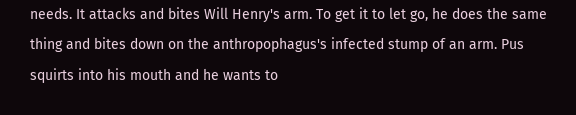needs. It attacks and bites Will Henry's arm. To get it to let go, he does the same thing and bites down on the anthropophagus's infected stump of an arm. Pus squirts into his mouth and he wants to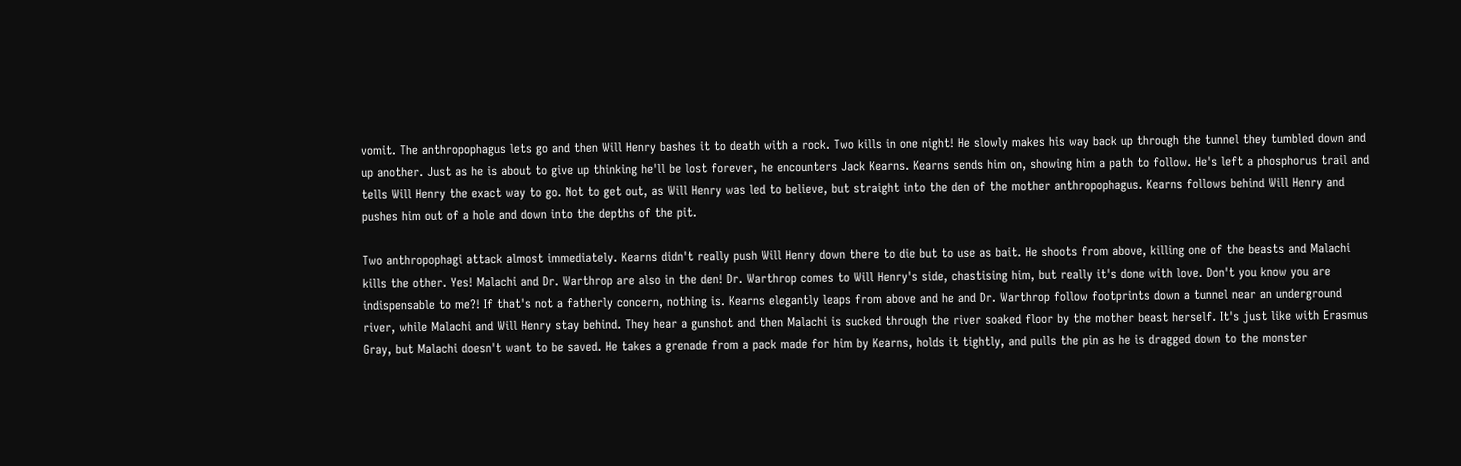vomit. The anthropophagus lets go and then Will Henry bashes it to death with a rock. Two kills in one night! He slowly makes his way back up through the tunnel they tumbled down and up another. Just as he is about to give up thinking he'll be lost forever, he encounters Jack Kearns. Kearns sends him on, showing him a path to follow. He's left a phosphorus trail and tells Will Henry the exact way to go. Not to get out, as Will Henry was led to believe, but straight into the den of the mother anthropophagus. Kearns follows behind Will Henry and pushes him out of a hole and down into the depths of the pit.

Two anthropophagi attack almost immediately. Kearns didn't really push Will Henry down there to die but to use as bait. He shoots from above, killing one of the beasts and Malachi kills the other. Yes! Malachi and Dr. Warthrop are also in the den! Dr. Warthrop comes to Will Henry's side, chastising him, but really it's done with love. Don't you know you are indispensable to me?! If that's not a fatherly concern, nothing is. Kearns elegantly leaps from above and he and Dr. Warthrop follow footprints down a tunnel near an underground river, while Malachi and Will Henry stay behind. They hear a gunshot and then Malachi is sucked through the river soaked floor by the mother beast herself. It's just like with Erasmus Gray, but Malachi doesn't want to be saved. He takes a grenade from a pack made for him by Kearns, holds it tightly, and pulls the pin as he is dragged down to the monster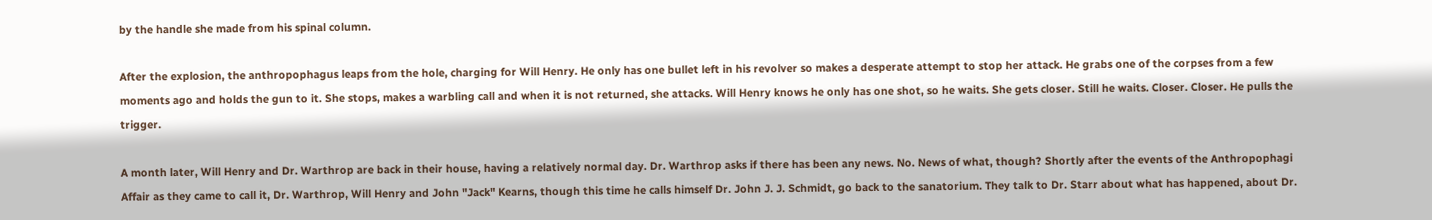by the handle she made from his spinal column.

After the explosion, the anthropophagus leaps from the hole, charging for Will Henry. He only has one bullet left in his revolver so makes a desperate attempt to stop her attack. He grabs one of the corpses from a few moments ago and holds the gun to it. She stops, makes a warbling call and when it is not returned, she attacks. Will Henry knows he only has one shot, so he waits. She gets closer. Still he waits. Closer. Closer. He pulls the trigger.

A month later, Will Henry and Dr. Warthrop are back in their house, having a relatively normal day. Dr. Warthrop asks if there has been any news. No. News of what, though? Shortly after the events of the Anthropophagi Affair as they came to call it, Dr. Warthrop, Will Henry and John "Jack" Kearns, though this time he calls himself Dr. John J. J. Schmidt, go back to the sanatorium. They talk to Dr. Starr about what has happened, about Dr.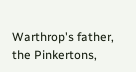Warthrop's father, the Pinkertons,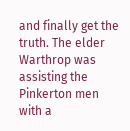and finally get the truth. The elder Warthrop was assisting the Pinkerton men with a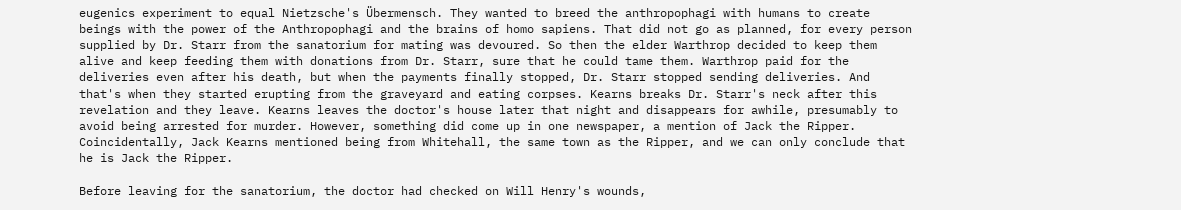eugenics experiment to equal Nietzsche's Übermensch. They wanted to breed the anthropophagi with humans to create beings with the power of the Anthropophagi and the brains of homo sapiens. That did not go as planned, for every person supplied by Dr. Starr from the sanatorium for mating was devoured. So then the elder Warthrop decided to keep them alive and keep feeding them with donations from Dr. Starr, sure that he could tame them. Warthrop paid for the deliveries even after his death, but when the payments finally stopped, Dr. Starr stopped sending deliveries. And that's when they started erupting from the graveyard and eating corpses. Kearns breaks Dr. Starr's neck after this revelation and they leave. Kearns leaves the doctor's house later that night and disappears for awhile, presumably to avoid being arrested for murder. However, something did come up in one newspaper, a mention of Jack the Ripper. Coincidentally, Jack Kearns mentioned being from Whitehall, the same town as the Ripper, and we can only conclude that he is Jack the Ripper.

Before leaving for the sanatorium, the doctor had checked on Will Henry's wounds,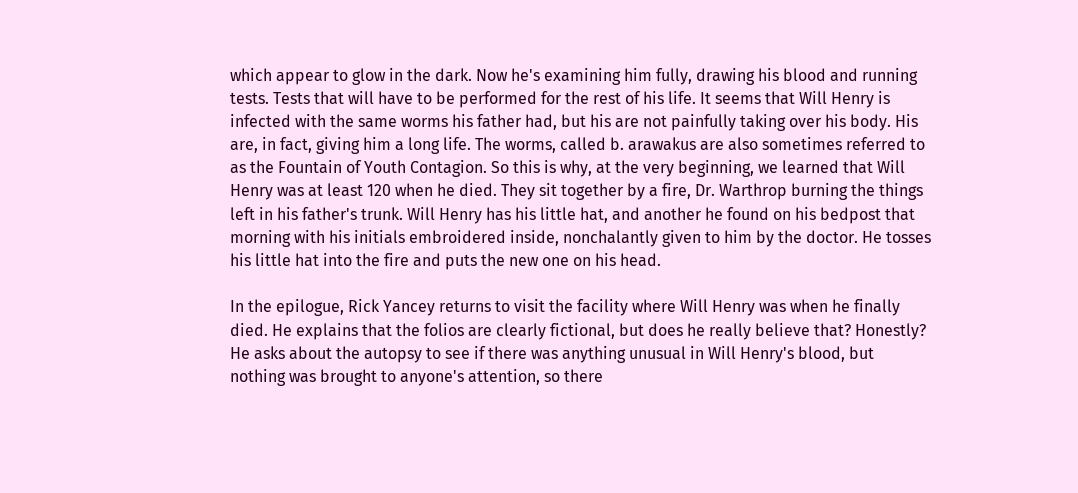which appear to glow in the dark. Now he's examining him fully, drawing his blood and running tests. Tests that will have to be performed for the rest of his life. It seems that Will Henry is infected with the same worms his father had, but his are not painfully taking over his body. His are, in fact, giving him a long life. The worms, called b. arawakus are also sometimes referred to as the Fountain of Youth Contagion. So this is why, at the very beginning, we learned that Will Henry was at least 120 when he died. They sit together by a fire, Dr. Warthrop burning the things left in his father's trunk. Will Henry has his little hat, and another he found on his bedpost that morning with his initials embroidered inside, nonchalantly given to him by the doctor. He tosses his little hat into the fire and puts the new one on his head.

In the epilogue, Rick Yancey returns to visit the facility where Will Henry was when he finally died. He explains that the folios are clearly fictional, but does he really believe that? Honestly? He asks about the autopsy to see if there was anything unusual in Will Henry's blood, but nothing was brought to anyone's attention, so there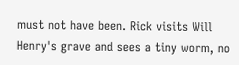must not have been. Rick visits Will Henry's grave and sees a tiny worm, no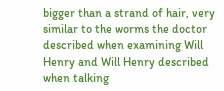bigger than a strand of hair, very similar to the worms the doctor described when examining Will Henry and Will Henry described when talking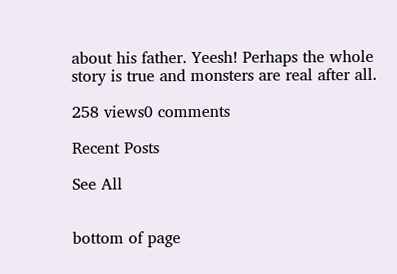about his father. Yeesh! Perhaps the whole story is true and monsters are real after all.

258 views0 comments

Recent Posts

See All


bottom of page